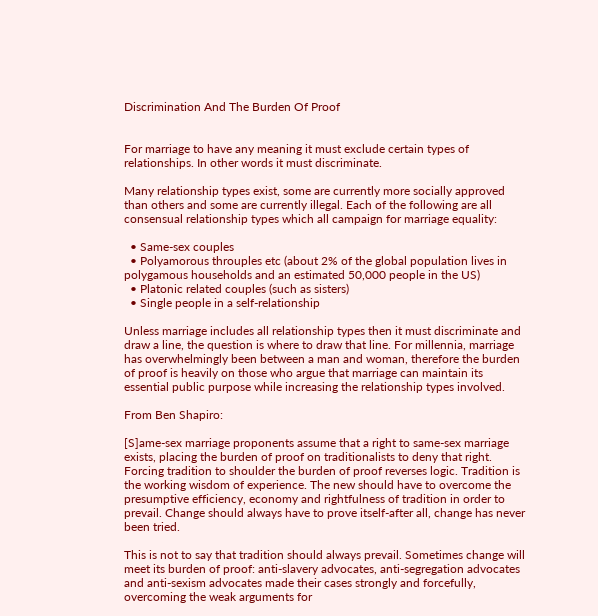Discrimination And The Burden Of Proof


For marriage to have any meaning it must exclude certain types of relationships. In other words it must discriminate.

Many relationship types exist, some are currently more socially approved than others and some are currently illegal. Each of the following are all consensual relationship types which all campaign for marriage equality:

  • Same-sex couples
  • Polyamorous throuples etc (about 2% of the global population lives in polygamous households and an estimated 50,000 people in the US)
  • Platonic related couples (such as sisters)
  • Single people in a self-relationship

Unless marriage includes all relationship types then it must discriminate and draw a line, the question is where to draw that line. For millennia, marriage has overwhelmingly been between a man and woman, therefore the burden of proof is heavily on those who argue that marriage can maintain its essential public purpose while increasing the relationship types involved.

From Ben Shapiro:

[S]ame-sex marriage proponents assume that a right to same-sex marriage exists, placing the burden of proof on traditionalists to deny that right. Forcing tradition to shoulder the burden of proof reverses logic. Tradition is the working wisdom of experience. The new should have to overcome the presumptive efficiency, economy and rightfulness of tradition in order to prevail. Change should always have to prove itself-after all, change has never been tried.

This is not to say that tradition should always prevail. Sometimes change will meet its burden of proof: anti-slavery advocates, anti-segregation advocates and anti-sexism advocates made their cases strongly and forcefully, overcoming the weak arguments for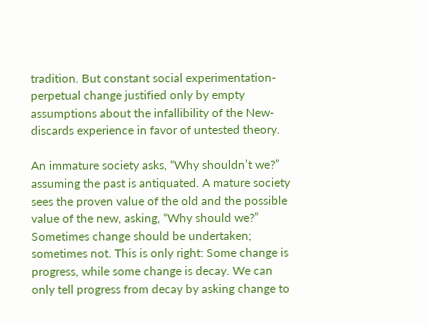tradition. But constant social experimentation-perpetual change justified only by empty assumptions about the infallibility of the New-discards experience in favor of untested theory.

An immature society asks, “Why shouldn’t we?” assuming the past is antiquated. A mature society sees the proven value of the old and the possible value of the new, asking, “Why should we?” Sometimes change should be undertaken; sometimes not. This is only right: Some change is progress, while some change is decay. We can only tell progress from decay by asking change to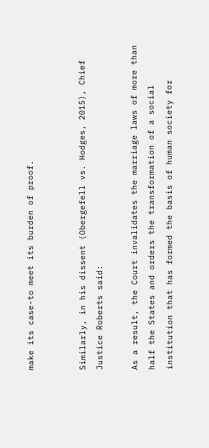make its case-to meet its burden of proof.


Similarly, in his dissent (Obergefell vs. Hodges, 2015), Chief Justice Roberts said:

As a result, the Court invalidates the marriage laws of more than half the States and orders the transformation of a social institution that has formed the basis of human society for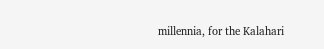millennia, for the Kalahari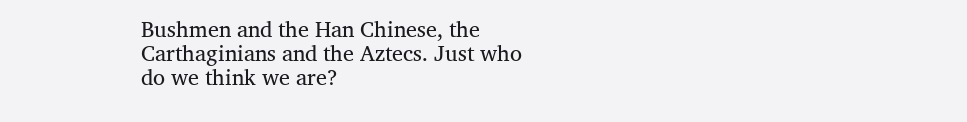Bushmen and the Han Chinese, the Carthaginians and the Aztecs. Just who do we think we are?